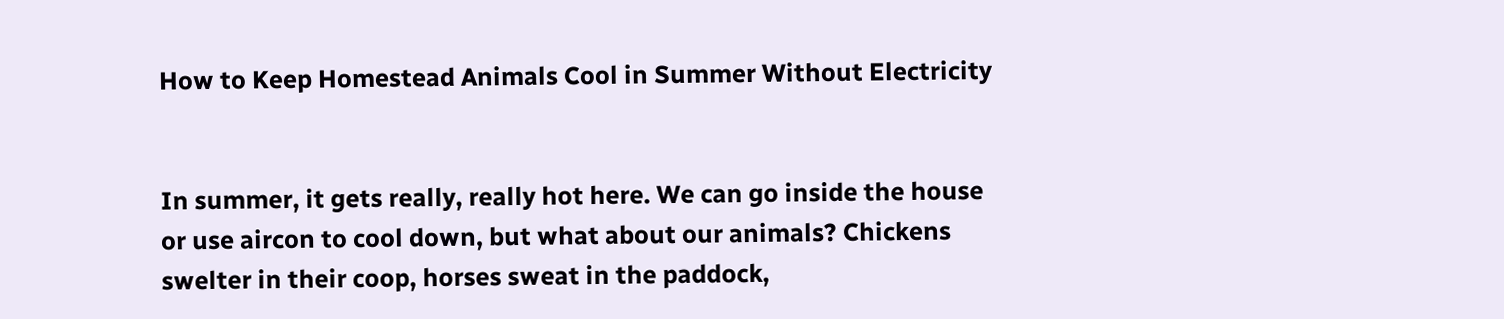How to Keep Homestead Animals Cool in Summer Without Electricity


In summer, it gets really, really hot here. We can go inside the house or use aircon to cool down, but what about our animals? Chickens swelter in their coop, horses sweat in the paddock,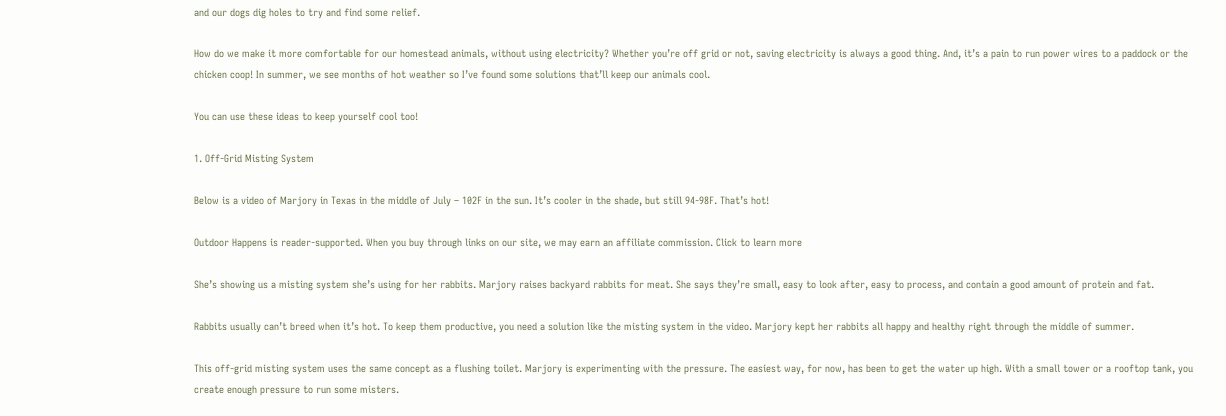and our dogs dig holes to try and find some relief.

How do we make it more comfortable for our homestead animals, without using electricity? Whether you’re off grid or not, saving electricity is always a good thing. And, it’s a pain to run power wires to a paddock or the chicken coop! In summer, we see months of hot weather so I’ve found some solutions that’ll keep our animals cool.

You can use these ideas to keep yourself cool too!

1. Off-Grid Misting System

Below is a video of Marjory in Texas in the middle of July – 102F in the sun. It’s cooler in the shade, but still 94-98F. That’s hot!

Outdoor Happens is reader-supported. When you buy through links on our site, we may earn an affiliate commission. Click to learn more

She’s showing us a misting system she’s using for her rabbits. Marjory raises backyard rabbits for meat. She says they’re small, easy to look after, easy to process, and contain a good amount of protein and fat.

Rabbits usually can’t breed when it’s hot. To keep them productive, you need a solution like the misting system in the video. Marjory kept her rabbits all happy and healthy right through the middle of summer.

This off-grid misting system uses the same concept as a flushing toilet. Marjory is experimenting with the pressure. The easiest way, for now, has been to get the water up high. With a small tower or a rooftop tank, you create enough pressure to run some misters.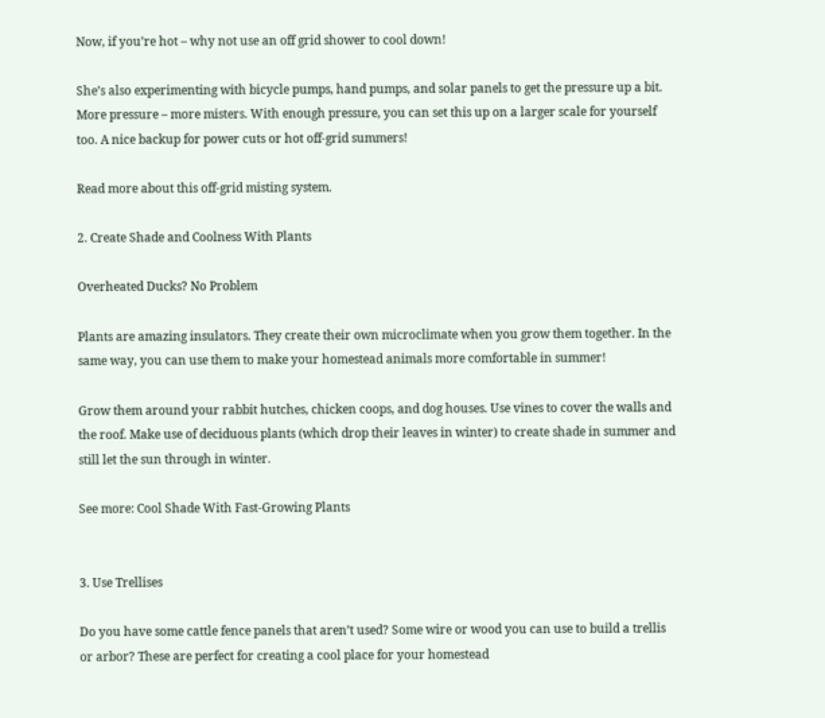Now, if you’re hot – why not use an off grid shower to cool down!

She’s also experimenting with bicycle pumps, hand pumps, and solar panels to get the pressure up a bit. More pressure – more misters. With enough pressure, you can set this up on a larger scale for yourself too. A nice backup for power cuts or hot off-grid summers!

Read more about this off-grid misting system.

2. Create Shade and Coolness With Plants

Overheated Ducks? No Problem

Plants are amazing insulators. They create their own microclimate when you grow them together. In the same way, you can use them to make your homestead animals more comfortable in summer!

Grow them around your rabbit hutches, chicken coops, and dog houses. Use vines to cover the walls and the roof. Make use of deciduous plants (which drop their leaves in winter) to create shade in summer and still let the sun through in winter.

See more: Cool Shade With Fast-Growing Plants


3. Use Trellises

Do you have some cattle fence panels that aren’t used? Some wire or wood you can use to build a trellis or arbor? These are perfect for creating a cool place for your homestead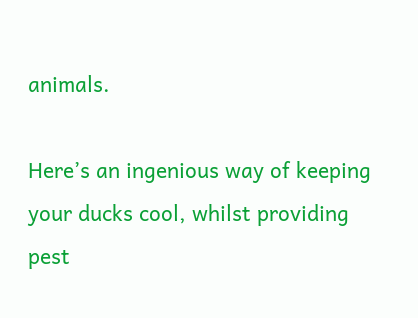animals.

Here’s an ingenious way of keeping your ducks cool, whilst providing pest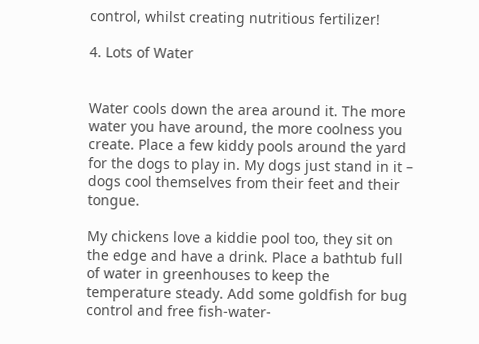control, whilst creating nutritious fertilizer!

4. Lots of Water


Water cools down the area around it. The more water you have around, the more coolness you create. Place a few kiddy pools around the yard for the dogs to play in. My dogs just stand in it – dogs cool themselves from their feet and their tongue.

My chickens love a kiddie pool too, they sit on the edge and have a drink. Place a bathtub full of water in greenhouses to keep the temperature steady. Add some goldfish for bug control and free fish-water-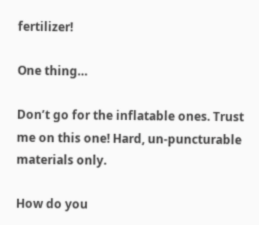fertilizer!

One thing…

Don’t go for the inflatable ones. Trust me on this one! Hard, un-puncturable materials only.

How do you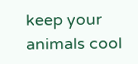keep your animals cool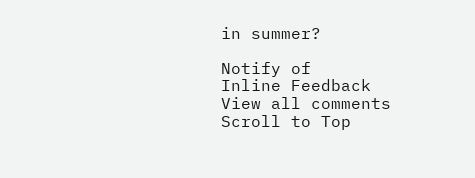in summer?

Notify of
Inline Feedback
View all comments
Scroll to Top